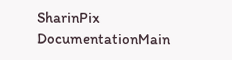SharinPix DocumentationMain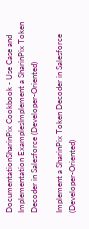DocumentationSharinPix Cookbook - Use Case and Implementation ExamplesImplement a SharinPix Token Decoder in Salesforce (Developer-Oriented)

Implement a SharinPix Token Decoder in Salesforce (Developer-Oriented)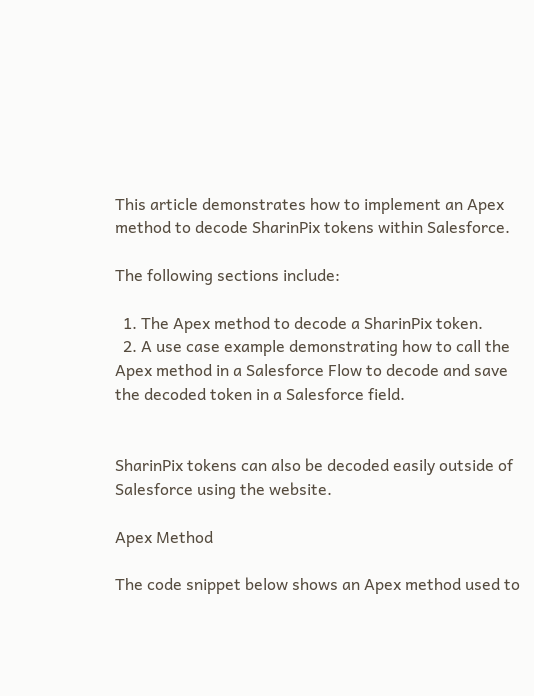This article demonstrates how to implement an Apex method to decode SharinPix tokens within Salesforce.

The following sections include:

  1. The Apex method to decode a SharinPix token.
  2. A use case example demonstrating how to call the Apex method in a Salesforce Flow to decode and save the decoded token in a Salesforce field.


SharinPix tokens can also be decoded easily outside of Salesforce using the website.

Apex Method

The code snippet below shows an Apex method used to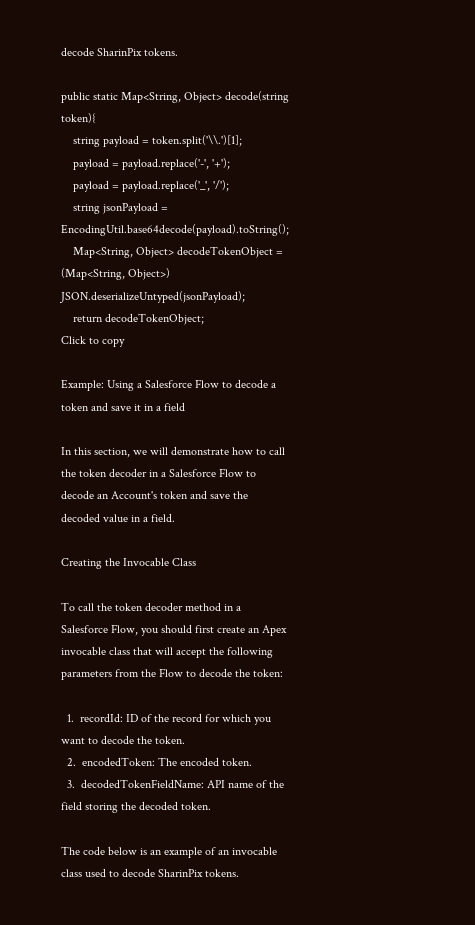decode SharinPix tokens.

public static Map<String, Object> decode(string token){
    string payload = token.split('\\.')[1];
    payload = payload.replace('-', '+');
    payload = payload.replace('_', '/');
    string jsonPayload = EncodingUtil.base64decode(payload).toString();
    Map<String, Object> decodeTokenObject = (Map<String, Object>) JSON.deserializeUntyped(jsonPayload);
    return decodeTokenObject;
Click to copy

Example: Using a Salesforce Flow to decode a token and save it in a field

In this section, we will demonstrate how to call the token decoder in a Salesforce Flow to decode an Account's token and save the decoded value in a field.

Creating the Invocable Class

To call the token decoder method in a Salesforce Flow, you should first create an Apex invocable class that will accept the following parameters from the Flow to decode the token:

  1.  recordId: ID of the record for which you want to decode the token.
  2.  encodedToken: The encoded token.
  3.  decodedTokenFieldName: API name of the field storing the decoded token.

The code below is an example of an invocable class used to decode SharinPix tokens.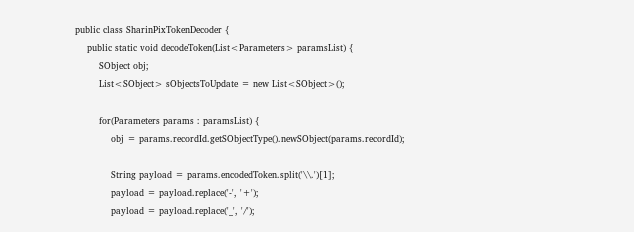public class SharinPixTokenDecoder {
    public static void decodeToken(List<Parameters> paramsList) {
        SObject obj;
        List<SObject> sObjectsToUpdate = new List<SObject>();

        for(Parameters params : paramsList) {
            obj = params.recordId.getSObjectType().newSObject(params.recordId);

            String payload = params.encodedToken.split('\\.')[1];
            payload = payload.replace('-', '+');
            payload = payload.replace('_', '/');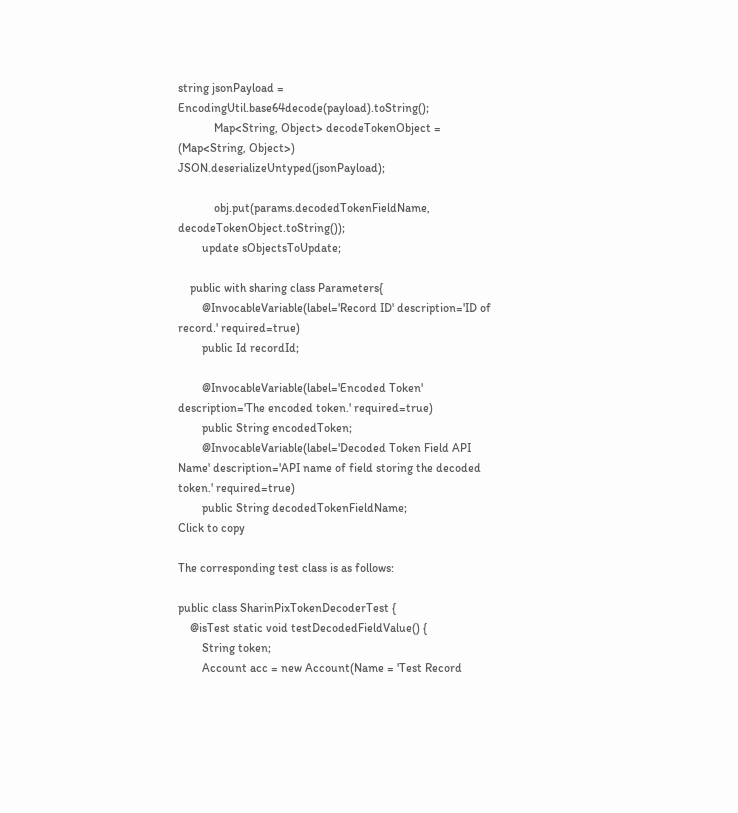string jsonPayload = EncodingUtil.base64decode(payload).toString();
            Map<String, Object> decodeTokenObject = (Map<String, Object>) JSON.deserializeUntyped(jsonPayload);

            obj.put(params.decodedTokenFieldName, decodeTokenObject.toString());
        update sObjectsToUpdate;

    public with sharing class Parameters{
        @InvocableVariable(label='Record ID' description='ID of record.' required=true)
        public Id recordId;

        @InvocableVariable(label='Encoded Token' description='The encoded token.' required=true)
        public String encodedToken;
        @InvocableVariable(label='Decoded Token Field API Name' description='API name of field storing the decoded token.' required=true)
        public String decodedTokenFieldName;
Click to copy

The corresponding test class is as follows:

public class SharinPixTokenDecoderTest {
    @isTest static void testDecodedFieldValue() {
        String token;
        Account acc = new Account(Name = 'Test Record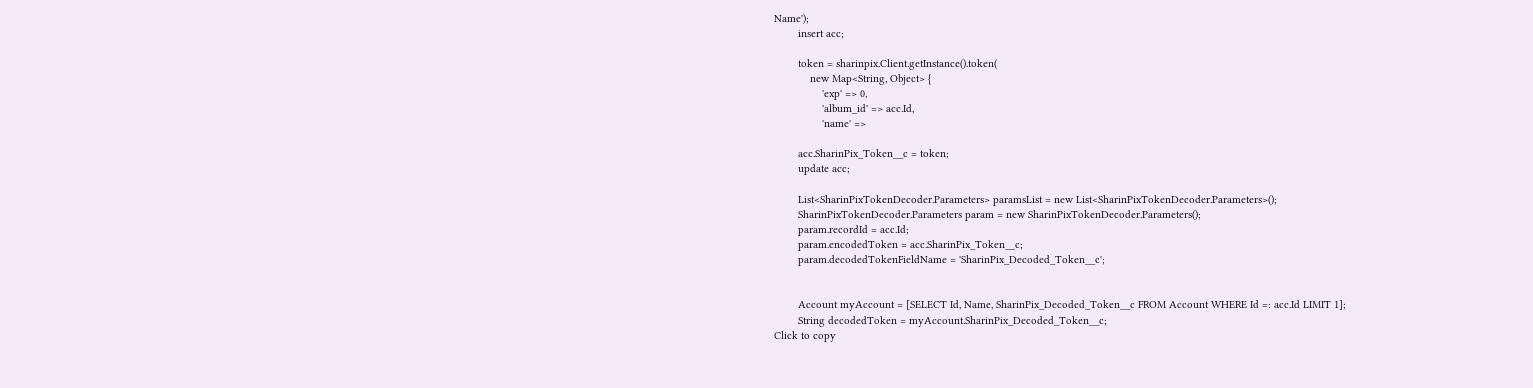Name');
        insert acc;

        token = sharinpix.Client.getInstance().token(
            new Map<String, Object> {
                'exp' => 0,
                'album_id' => acc.Id,
                'name' =>

        acc.SharinPix_Token__c = token;
        update acc;

        List<SharinPixTokenDecoder.Parameters> paramsList = new List<SharinPixTokenDecoder.Parameters>();
        SharinPixTokenDecoder.Parameters param = new SharinPixTokenDecoder.Parameters();
        param.recordId = acc.Id;
        param.encodedToken = acc.SharinPix_Token__c;
        param.decodedTokenFieldName = 'SharinPix_Decoded_Token__c';


        Account myAccount = [SELECT Id, Name, SharinPix_Decoded_Token__c FROM Account WHERE Id =: acc.Id LIMIT 1];
        String decodedToken = myAccount.SharinPix_Decoded_Token__c;
Click to copy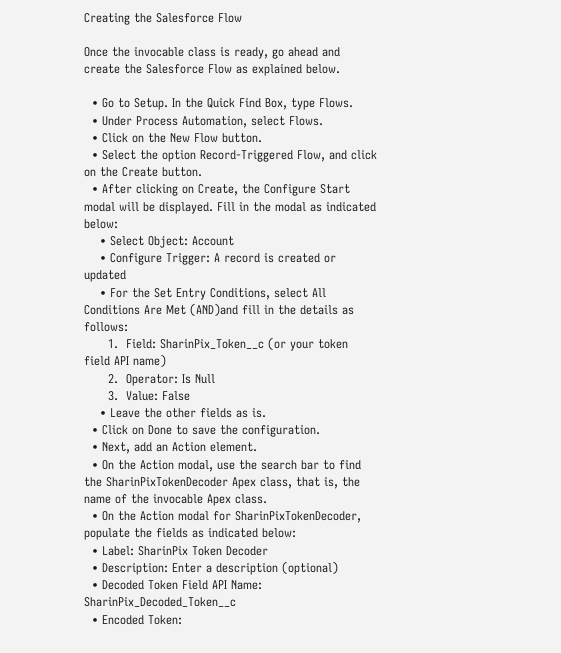Creating the Salesforce Flow

Once the invocable class is ready, go ahead and create the Salesforce Flow as explained below.

  • Go to Setup. In the Quick Find Box, type Flows.
  • Under Process Automation, select Flows.
  • Click on the New Flow button.
  • Select the option Record-Triggered Flow, and click on the Create button.
  • After clicking on Create, the Configure Start modal will be displayed. Fill in the modal as indicated below:
    • Select Object: Account
    • Configure Trigger: A record is created or updated
    • For the Set Entry Conditions, select All Conditions Are Met (AND)and fill in the details as follows:
      1.  Field: SharinPix_Token__c (or your token field API name)
      2.  Operator: Is Null
      3.  Value: False
    • Leave the other fields as is.
  • Click on Done to save the configuration.
  • Next, add an Action element.
  • On the Action modal, use the search bar to find the SharinPixTokenDecoder Apex class, that is, the name of the invocable Apex class.
  • On the Action modal for SharinPixTokenDecoder, populate the fields as indicated below:
  • Label: SharinPix Token Decoder
  • Description: Enter a description (optional)
  • Decoded Token Field API Name: SharinPix_Decoded_Token__c
  • Encoded Token: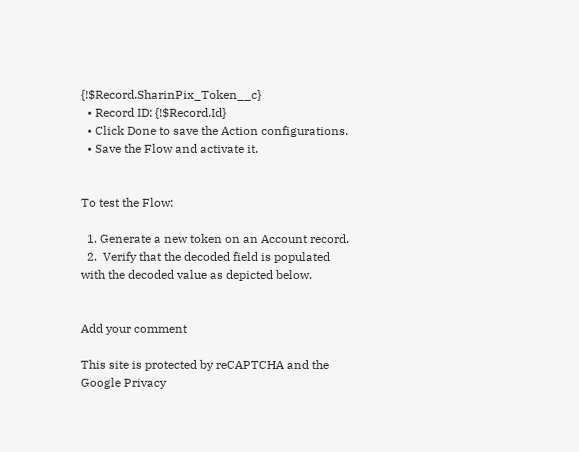{!$Record.SharinPix_Token__c}
  • Record ID: {!$Record.Id}
  • Click Done to save the Action configurations.
  • Save the Flow and activate it.


To test the Flow:

  1. Generate a new token on an Account record.
  2.  Verify that the decoded field is populated with the decoded value as depicted below.


Add your comment

This site is protected by reCAPTCHA and the Google Privacy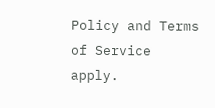Policy and Terms of Service apply.